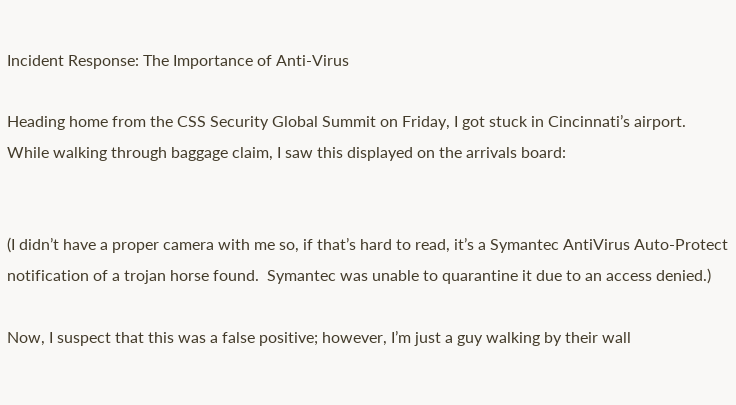Incident Response: The Importance of Anti-Virus

Heading home from the CSS Security Global Summit on Friday, I got stuck in Cincinnati’s airport.  While walking through baggage claim, I saw this displayed on the arrivals board:


(I didn’t have a proper camera with me so, if that’s hard to read, it’s a Symantec AntiVirus Auto-Protect notification of a trojan horse found.  Symantec was unable to quarantine it due to an access denied.)

Now, I suspect that this was a false positive; however, I’m just a guy walking by their wall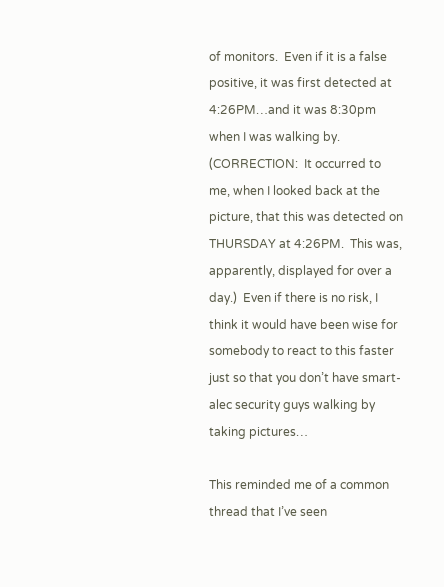of monitors.  Even if it is a false positive, it was first detected at 4:26PM…and it was 8:30pm when I was walking by.  (CORRECTION:  It occurred to me, when I looked back at the picture, that this was detected on THURSDAY at 4:26PM.  This was, apparently, displayed for over a day.)  Even if there is no risk, I think it would have been wise for somebody to react to this faster just so that you don’t have smart-alec security guys walking by taking pictures…

This reminded me of a common thread that I’ve seen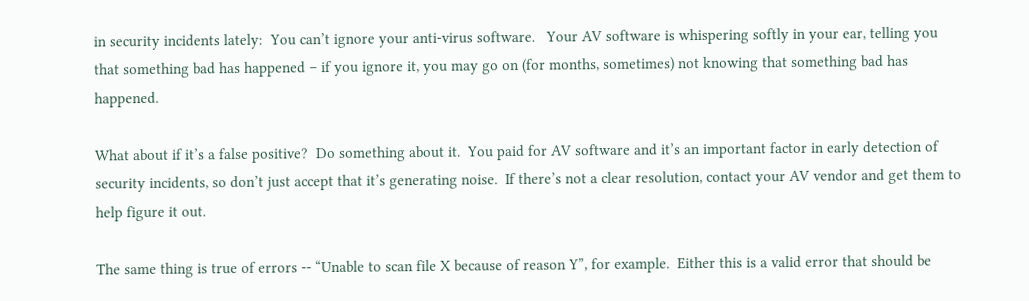in security incidents lately:  You can’t ignore your anti-virus software.   Your AV software is whispering softly in your ear, telling you that something bad has happened – if you ignore it, you may go on (for months, sometimes) not knowing that something bad has happened.

What about if it’s a false positive?  Do something about it.  You paid for AV software and it’s an important factor in early detection of security incidents, so don’t just accept that it’s generating noise.  If there’s not a clear resolution, contact your AV vendor and get them to help figure it out.

The same thing is true of errors -- “Unable to scan file X because of reason Y”, for example.  Either this is a valid error that should be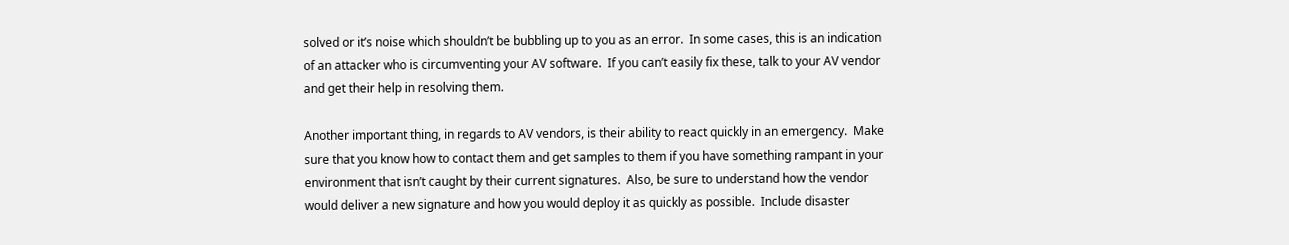solved or it’s noise which shouldn’t be bubbling up to you as an error.  In some cases, this is an indication of an attacker who is circumventing your AV software.  If you can’t easily fix these, talk to your AV vendor and get their help in resolving them.

Another important thing, in regards to AV vendors, is their ability to react quickly in an emergency.  Make sure that you know how to contact them and get samples to them if you have something rampant in your environment that isn’t caught by their current signatures.  Also, be sure to understand how the vendor would deliver a new signature and how you would deploy it as quickly as possible.  Include disaster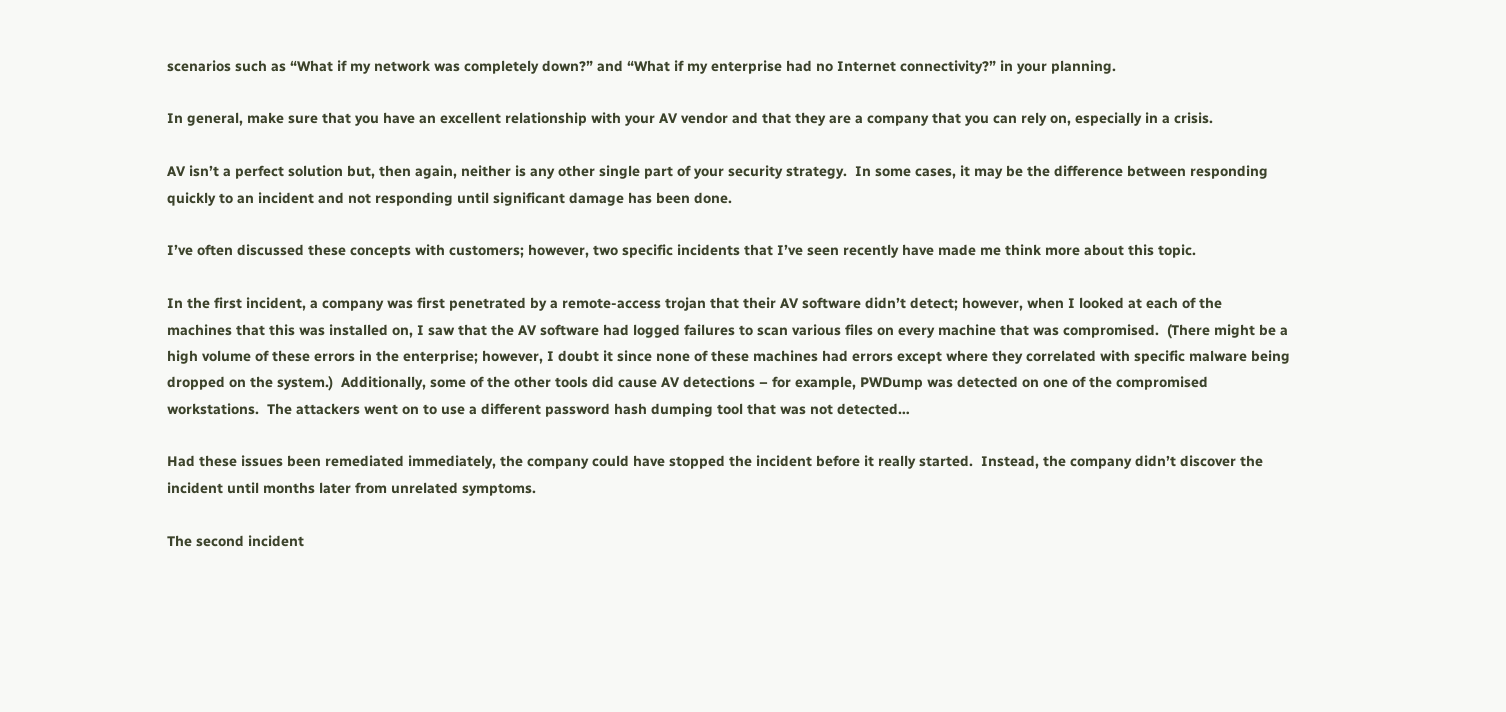scenarios such as “What if my network was completely down?” and “What if my enterprise had no Internet connectivity?” in your planning.

In general, make sure that you have an excellent relationship with your AV vendor and that they are a company that you can rely on, especially in a crisis.

AV isn’t a perfect solution but, then again, neither is any other single part of your security strategy.  In some cases, it may be the difference between responding quickly to an incident and not responding until significant damage has been done.

I’ve often discussed these concepts with customers; however, two specific incidents that I’ve seen recently have made me think more about this topic.

In the first incident, a company was first penetrated by a remote-access trojan that their AV software didn’t detect; however, when I looked at each of the machines that this was installed on, I saw that the AV software had logged failures to scan various files on every machine that was compromised.  (There might be a high volume of these errors in the enterprise; however, I doubt it since none of these machines had errors except where they correlated with specific malware being dropped on the system.)  Additionally, some of the other tools did cause AV detections – for example, PWDump was detected on one of the compromised workstations.  The attackers went on to use a different password hash dumping tool that was not detected…

Had these issues been remediated immediately, the company could have stopped the incident before it really started.  Instead, the company didn’t discover the incident until months later from unrelated symptoms.

The second incident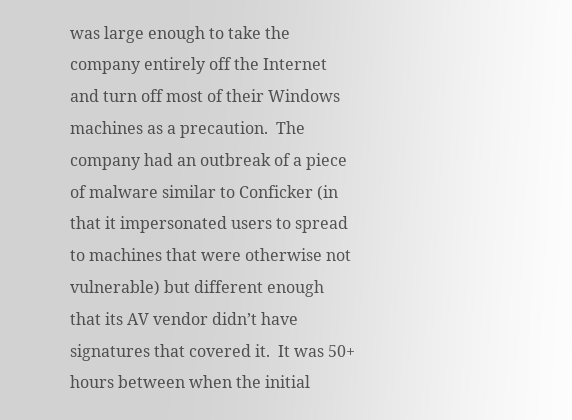was large enough to take the company entirely off the Internet and turn off most of their Windows machines as a precaution.  The company had an outbreak of a piece of malware similar to Conficker (in that it impersonated users to spread to machines that were otherwise not vulnerable) but different enough that its AV vendor didn’t have signatures that covered it.  It was 50+ hours between when the initial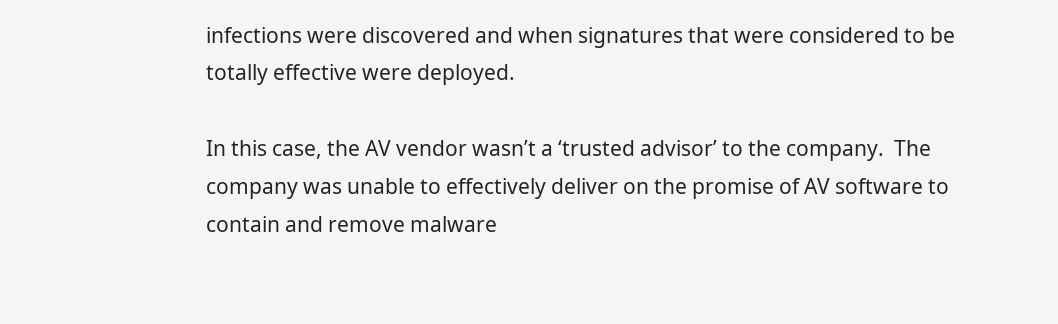infections were discovered and when signatures that were considered to be totally effective were deployed.

In this case, the AV vendor wasn’t a ‘trusted advisor’ to the company.  The company was unable to effectively deliver on the promise of AV software to contain and remove malware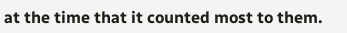at the time that it counted most to them.